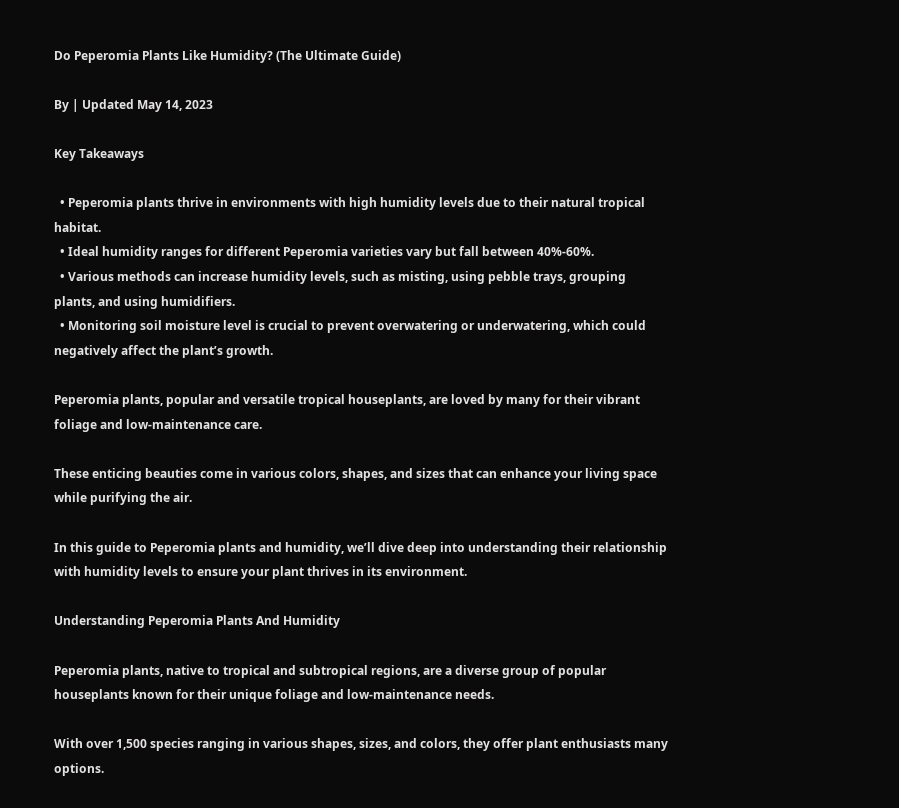Do Peperomia Plants Like Humidity? (The Ultimate Guide)

By | Updated May 14, 2023

Key Takeaways

  • Peperomia plants thrive in environments with high humidity levels due to their natural tropical habitat.
  • Ideal humidity ranges for different Peperomia varieties vary but fall between 40%-60%.
  • Various methods can increase humidity levels, such as misting, using pebble trays, grouping plants, and using humidifiers.
  • Monitoring soil moisture level is crucial to prevent overwatering or underwatering, which could negatively affect the plant’s growth.

Peperomia plants, popular and versatile tropical houseplants, are loved by many for their vibrant foliage and low-maintenance care.

These enticing beauties come in various colors, shapes, and sizes that can enhance your living space while purifying the air.

In this guide to Peperomia plants and humidity, we’ll dive deep into understanding their relationship with humidity levels to ensure your plant thrives in its environment.

Understanding Peperomia Plants And Humidity

Peperomia plants, native to tropical and subtropical regions, are a diverse group of popular houseplants known for their unique foliage and low-maintenance needs.

With over 1,500 species ranging in various shapes, sizes, and colors, they offer plant enthusiasts many options.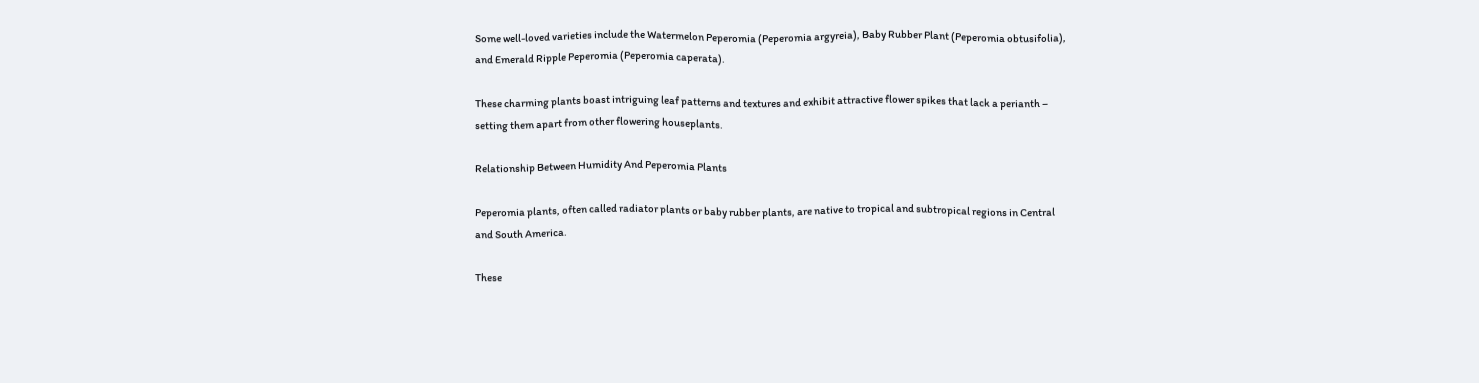Some well-loved varieties include the Watermelon Peperomia (Peperomia argyreia), Baby Rubber Plant (Peperomia obtusifolia), and Emerald Ripple Peperomia (Peperomia caperata).

These charming plants boast intriguing leaf patterns and textures and exhibit attractive flower spikes that lack a perianth – setting them apart from other flowering houseplants.

Relationship Between Humidity And Peperomia Plants

Peperomia plants, often called radiator plants or baby rubber plants, are native to tropical and subtropical regions in Central and South America.

These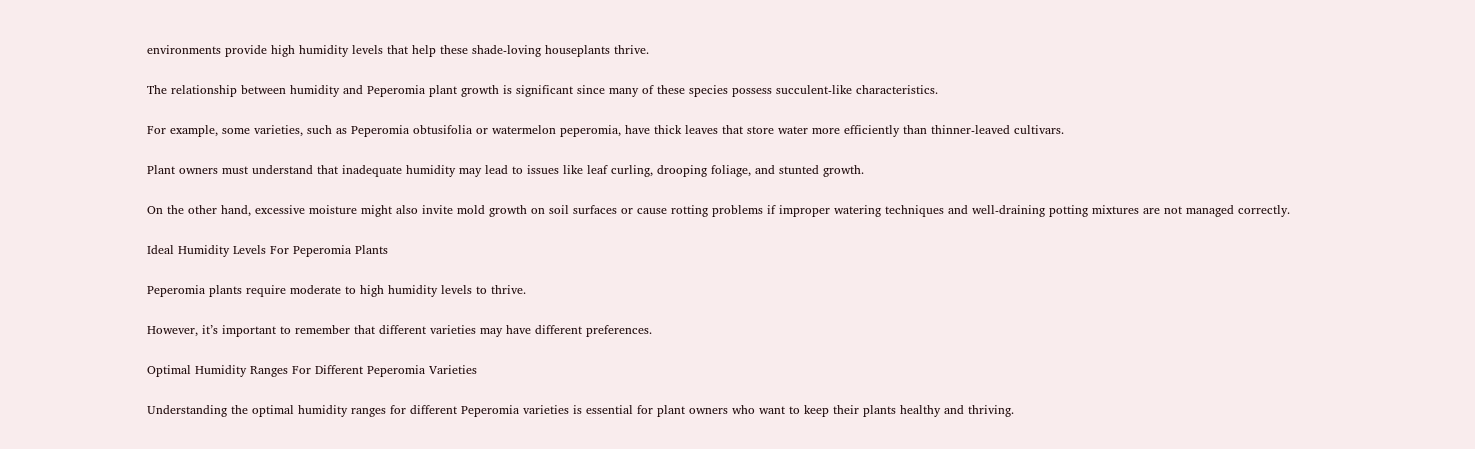environments provide high humidity levels that help these shade-loving houseplants thrive.

The relationship between humidity and Peperomia plant growth is significant since many of these species possess succulent-like characteristics.

For example, some varieties, such as Peperomia obtusifolia or watermelon peperomia, have thick leaves that store water more efficiently than thinner-leaved cultivars.

Plant owners must understand that inadequate humidity may lead to issues like leaf curling, drooping foliage, and stunted growth.

On the other hand, excessive moisture might also invite mold growth on soil surfaces or cause rotting problems if improper watering techniques and well-draining potting mixtures are not managed correctly.

Ideal Humidity Levels For Peperomia Plants

Peperomia plants require moderate to high humidity levels to thrive.

However, it’s important to remember that different varieties may have different preferences.

Optimal Humidity Ranges For Different Peperomia Varieties

Understanding the optimal humidity ranges for different Peperomia varieties is essential for plant owners who want to keep their plants healthy and thriving.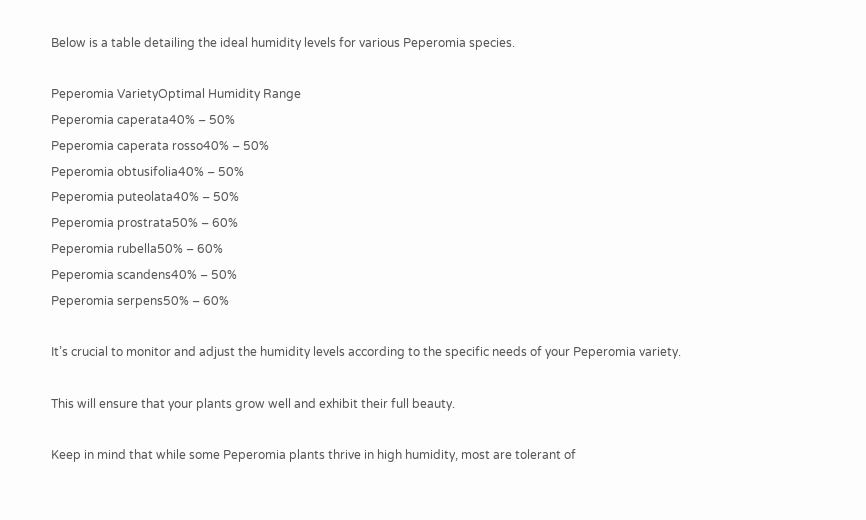Below is a table detailing the ideal humidity levels for various Peperomia species.

Peperomia VarietyOptimal Humidity Range
Peperomia caperata40% – 50%
Peperomia caperata rosso40% – 50%
Peperomia obtusifolia40% – 50%
Peperomia puteolata40% – 50%
Peperomia prostrata50% – 60%
Peperomia rubella50% – 60%
Peperomia scandens40% – 50%
Peperomia serpens50% – 60%

It’s crucial to monitor and adjust the humidity levels according to the specific needs of your Peperomia variety.

This will ensure that your plants grow well and exhibit their full beauty.

Keep in mind that while some Peperomia plants thrive in high humidity, most are tolerant of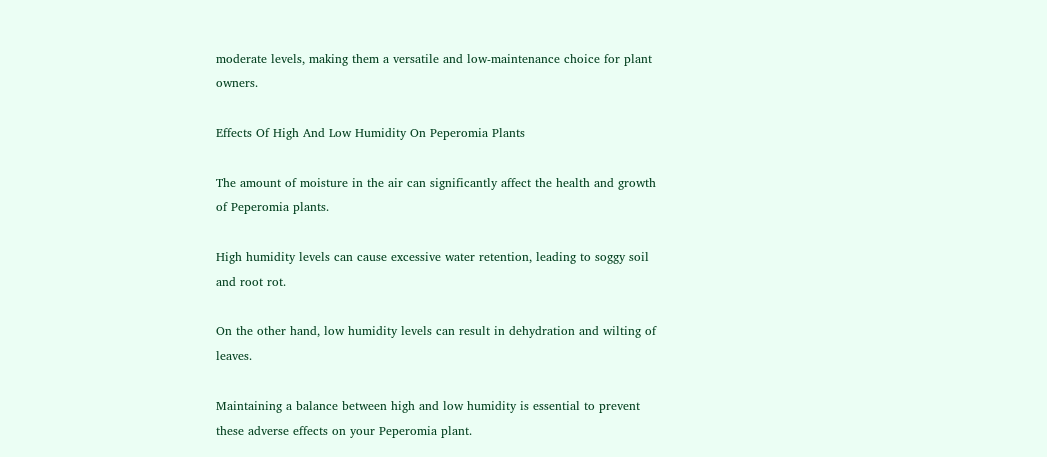moderate levels, making them a versatile and low-maintenance choice for plant owners.

Effects Of High And Low Humidity On Peperomia Plants

The amount of moisture in the air can significantly affect the health and growth of Peperomia plants.

High humidity levels can cause excessive water retention, leading to soggy soil and root rot.

On the other hand, low humidity levels can result in dehydration and wilting of leaves.

Maintaining a balance between high and low humidity is essential to prevent these adverse effects on your Peperomia plant.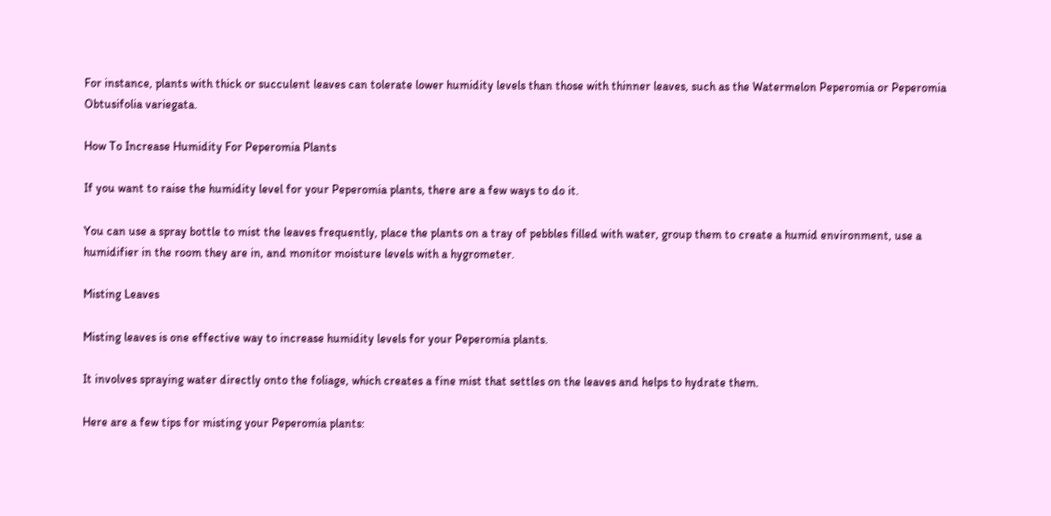For instance, plants with thick or succulent leaves can tolerate lower humidity levels than those with thinner leaves, such as the Watermelon Peperomia or Peperomia Obtusifolia variegata.

How To Increase Humidity For Peperomia Plants

If you want to raise the humidity level for your Peperomia plants, there are a few ways to do it.

You can use a spray bottle to mist the leaves frequently, place the plants on a tray of pebbles filled with water, group them to create a humid environment, use a humidifier in the room they are in, and monitor moisture levels with a hygrometer.

Misting Leaves

Misting leaves is one effective way to increase humidity levels for your Peperomia plants.

It involves spraying water directly onto the foliage, which creates a fine mist that settles on the leaves and helps to hydrate them.

Here are a few tips for misting your Peperomia plants: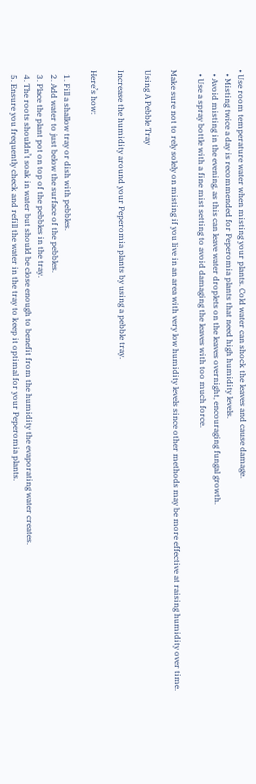• Use room temperature water when misting your plants. Cold water can shock the leaves and cause damage.
  • Misting twice a day is recommended for Peperomia plants that need high humidity levels.
  • Avoid misting in the evening, as this can leave water droplets on the leaves overnight, encouraging fungal growth.
  • Use a spray bottle with a fine mist setting to avoid damaging the leaves with too much force.

Make sure not to rely solely on misting if you live in an area with very low humidity levels since other methods may be more effective at raising humidity over time.

Using A Pebble Tray

Increase the humidity around your Peperomia plants by using a pebble tray.

Here’s how:

  1. Fill a shallow tray or dish with pebbles.
  2. Add water to just below the surface of the pebbles.
  3. Place the plant pot on top of the pebbles in the tray.
  4. The roots shouldn’t soak in water but should be close enough to benefit from the humidity the evaporating water creates.
  5. Ensure you frequently check and refill the water in the tray to keep it optimal for your Peperomia plants.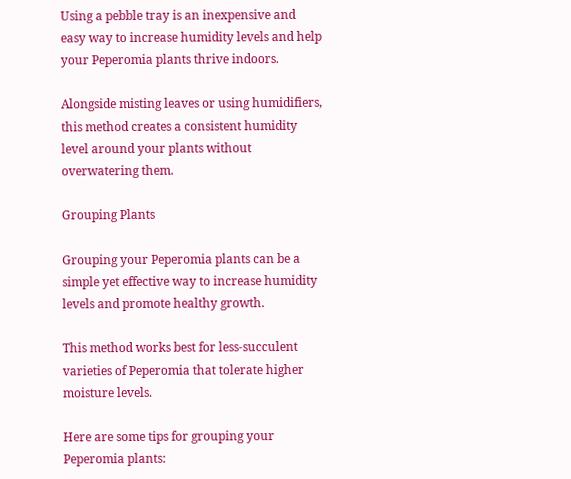Using a pebble tray is an inexpensive and easy way to increase humidity levels and help your Peperomia plants thrive indoors.

Alongside misting leaves or using humidifiers, this method creates a consistent humidity level around your plants without overwatering them.

Grouping Plants

Grouping your Peperomia plants can be a simple yet effective way to increase humidity levels and promote healthy growth.

This method works best for less-succulent varieties of Peperomia that tolerate higher moisture levels.

Here are some tips for grouping your Peperomia plants: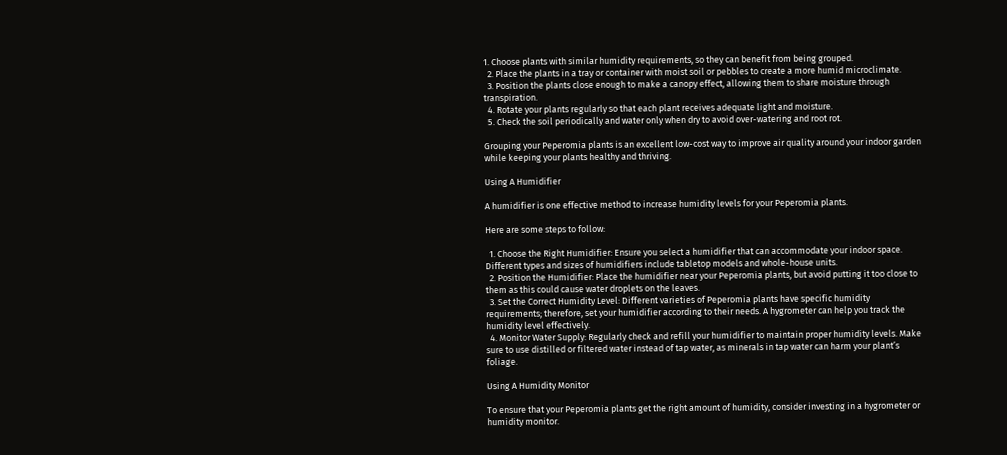1. Choose plants with similar humidity requirements, so they can benefit from being grouped.
  2. Place the plants in a tray or container with moist soil or pebbles to create a more humid microclimate.
  3. Position the plants close enough to make a canopy effect, allowing them to share moisture through transpiration.
  4. Rotate your plants regularly so that each plant receives adequate light and moisture.
  5. Check the soil periodically and water only when dry to avoid over-watering and root rot.

Grouping your Peperomia plants is an excellent low-cost way to improve air quality around your indoor garden while keeping your plants healthy and thriving.

Using A Humidifier

A humidifier is one effective method to increase humidity levels for your Peperomia plants.

Here are some steps to follow:

  1. Choose the Right Humidifier: Ensure you select a humidifier that can accommodate your indoor space. Different types and sizes of humidifiers include tabletop models and whole-house units.
  2. Position the Humidifier: Place the humidifier near your Peperomia plants, but avoid putting it too close to them as this could cause water droplets on the leaves.
  3. Set the Correct Humidity Level: Different varieties of Peperomia plants have specific humidity requirements; therefore, set your humidifier according to their needs. A hygrometer can help you track the humidity level effectively.
  4. Monitor Water Supply: Regularly check and refill your humidifier to maintain proper humidity levels. Make sure to use distilled or filtered water instead of tap water, as minerals in tap water can harm your plant’s foliage.

Using A Humidity Monitor

To ensure that your Peperomia plants get the right amount of humidity, consider investing in a hygrometer or humidity monitor.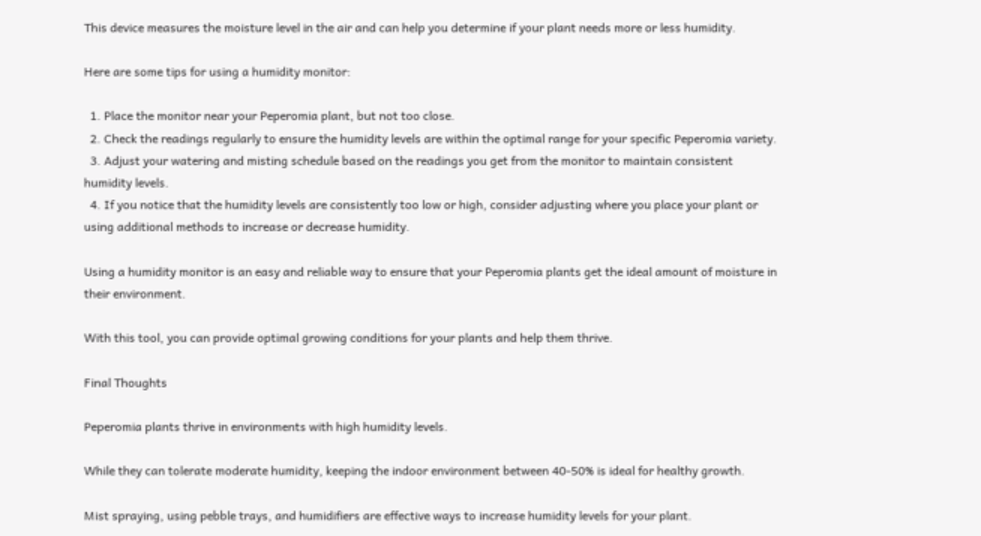This device measures the moisture level in the air and can help you determine if your plant needs more or less humidity.

Here are some tips for using a humidity monitor:

  1. Place the monitor near your Peperomia plant, but not too close.
  2. Check the readings regularly to ensure the humidity levels are within the optimal range for your specific Peperomia variety.
  3. Adjust your watering and misting schedule based on the readings you get from the monitor to maintain consistent humidity levels.
  4. If you notice that the humidity levels are consistently too low or high, consider adjusting where you place your plant or using additional methods to increase or decrease humidity.

Using a humidity monitor is an easy and reliable way to ensure that your Peperomia plants get the ideal amount of moisture in their environment.

With this tool, you can provide optimal growing conditions for your plants and help them thrive.

Final Thoughts

Peperomia plants thrive in environments with high humidity levels.

While they can tolerate moderate humidity, keeping the indoor environment between 40-50% is ideal for healthy growth.

Mist spraying, using pebble trays, and humidifiers are effective ways to increase humidity levels for your plant.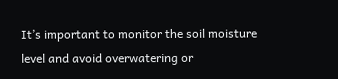It’s important to monitor the soil moisture level and avoid overwatering or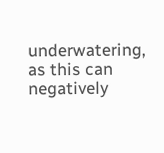underwatering, as this can negatively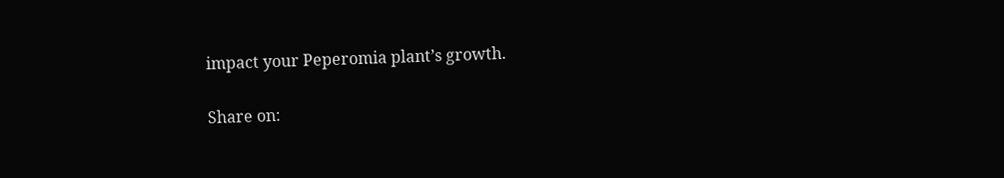impact your Peperomia plant’s growth.

Share on: